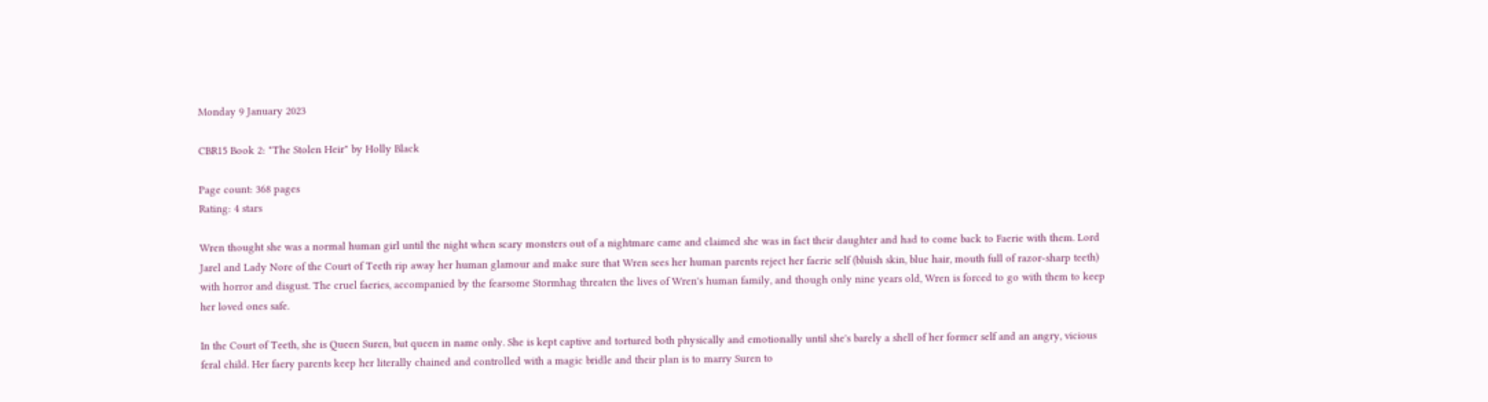Monday 9 January 2023

CBR15 Book 2: "The Stolen Heir" by Holly Black

Page count: 368 pages
Rating: 4 stars

Wren thought she was a normal human girl until the night when scary monsters out of a nightmare came and claimed she was in fact their daughter and had to come back to Faerie with them. Lord Jarel and Lady Nore of the Court of Teeth rip away her human glamour and make sure that Wren sees her human parents reject her faerie self (bluish skin, blue hair, mouth full of razor-sharp teeth) with horror and disgust. The cruel faeries, accompanied by the fearsome Stormhag threaten the lives of Wren's human family, and though only nine years old, Wren is forced to go with them to keep her loved ones safe.

In the Court of Teeth, she is Queen Suren, but queen in name only. She is kept captive and tortured both physically and emotionally until she's barely a shell of her former self and an angry, vicious feral child. Her faery parents keep her literally chained and controlled with a magic bridle and their plan is to marry Suren to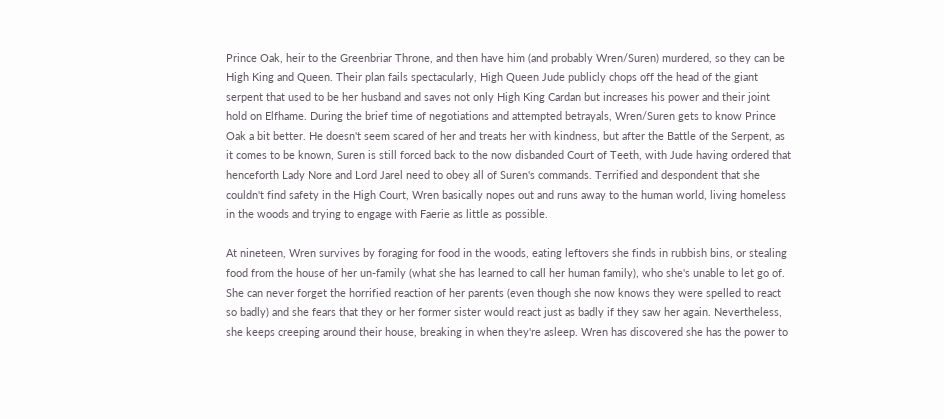Prince Oak, heir to the Greenbriar Throne, and then have him (and probably Wren/Suren) murdered, so they can be High King and Queen. Their plan fails spectacularly, High Queen Jude publicly chops off the head of the giant serpent that used to be her husband and saves not only High King Cardan but increases his power and their joint hold on Elfhame. During the brief time of negotiations and attempted betrayals, Wren/Suren gets to know Prince Oak a bit better. He doesn't seem scared of her and treats her with kindness, but after the Battle of the Serpent, as it comes to be known, Suren is still forced back to the now disbanded Court of Teeth, with Jude having ordered that henceforth Lady Nore and Lord Jarel need to obey all of Suren's commands. Terrified and despondent that she couldn't find safety in the High Court, Wren basically nopes out and runs away to the human world, living homeless in the woods and trying to engage with Faerie as little as possible.

At nineteen, Wren survives by foraging for food in the woods, eating leftovers she finds in rubbish bins, or stealing food from the house of her un-family (what she has learned to call her human family), who she's unable to let go of. She can never forget the horrified reaction of her parents (even though she now knows they were spelled to react so badly) and she fears that they or her former sister would react just as badly if they saw her again. Nevertheless, she keeps creeping around their house, breaking in when they're asleep. Wren has discovered she has the power to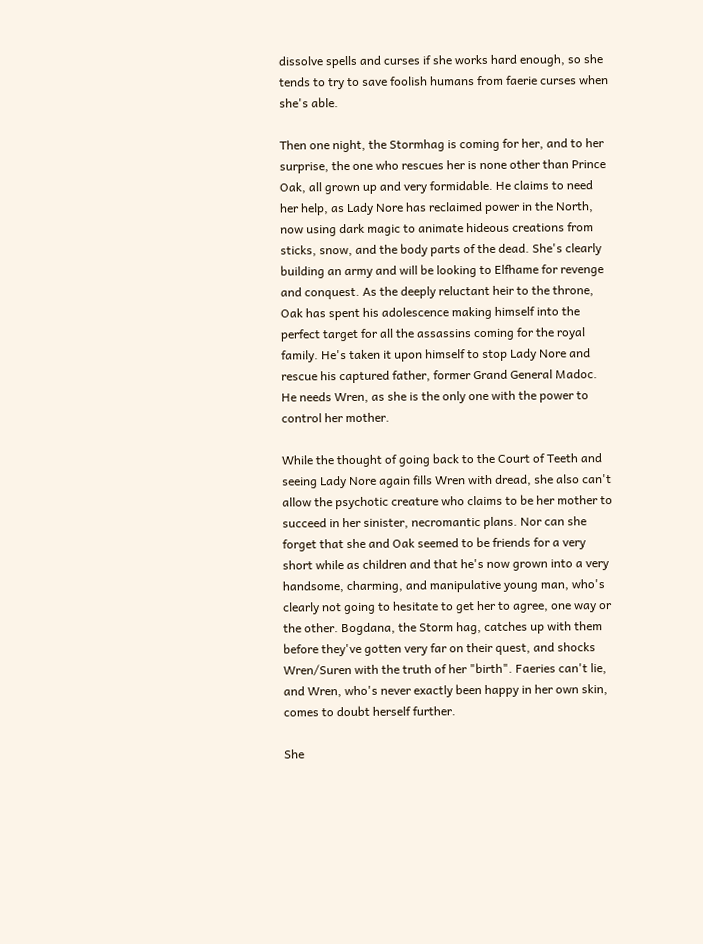dissolve spells and curses if she works hard enough, so she tends to try to save foolish humans from faerie curses when she's able.

Then one night, the Stormhag is coming for her, and to her surprise, the one who rescues her is none other than Prince Oak, all grown up and very formidable. He claims to need her help, as Lady Nore has reclaimed power in the North, now using dark magic to animate hideous creations from sticks, snow, and the body parts of the dead. She's clearly building an army and will be looking to Elfhame for revenge and conquest. As the deeply reluctant heir to the throne, Oak has spent his adolescence making himself into the perfect target for all the assassins coming for the royal family. He's taken it upon himself to stop Lady Nore and rescue his captured father, former Grand General Madoc. He needs Wren, as she is the only one with the power to control her mother.

While the thought of going back to the Court of Teeth and seeing Lady Nore again fills Wren with dread, she also can't allow the psychotic creature who claims to be her mother to succeed in her sinister, necromantic plans. Nor can she forget that she and Oak seemed to be friends for a very short while as children and that he's now grown into a very handsome, charming, and manipulative young man, who's clearly not going to hesitate to get her to agree, one way or the other. Bogdana, the Storm hag, catches up with them before they've gotten very far on their quest, and shocks Wren/Suren with the truth of her "birth". Faeries can't lie, and Wren, who's never exactly been happy in her own skin, comes to doubt herself further.

She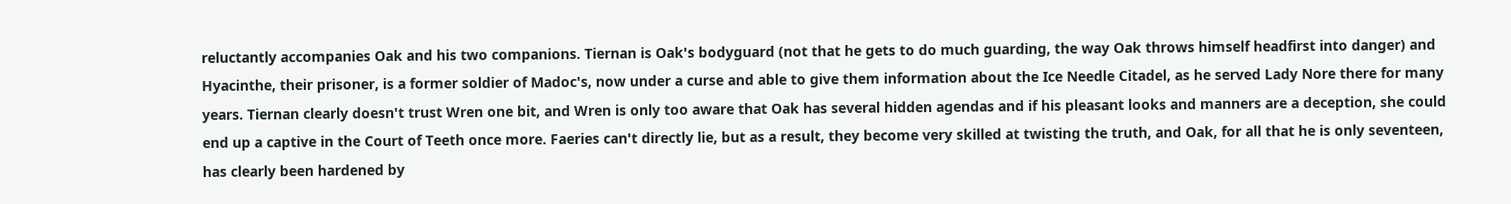reluctantly accompanies Oak and his two companions. Tiernan is Oak's bodyguard (not that he gets to do much guarding, the way Oak throws himself headfirst into danger) and Hyacinthe, their prisoner, is a former soldier of Madoc's, now under a curse and able to give them information about the Ice Needle Citadel, as he served Lady Nore there for many years. Tiernan clearly doesn't trust Wren one bit, and Wren is only too aware that Oak has several hidden agendas and if his pleasant looks and manners are a deception, she could end up a captive in the Court of Teeth once more. Faeries can't directly lie, but as a result, they become very skilled at twisting the truth, and Oak, for all that he is only seventeen, has clearly been hardened by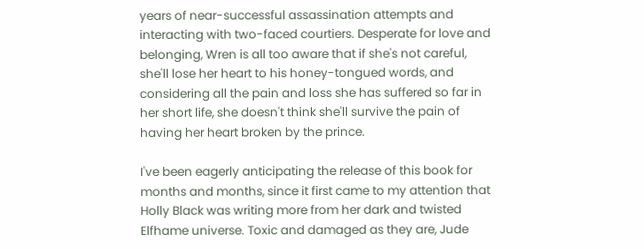years of near-successful assassination attempts and interacting with two-faced courtiers. Desperate for love and belonging, Wren is all too aware that if she's not careful, she'll lose her heart to his honey-tongued words, and considering all the pain and loss she has suffered so far in her short life, she doesn't think she'll survive the pain of having her heart broken by the prince.

I've been eagerly anticipating the release of this book for months and months, since it first came to my attention that Holly Black was writing more from her dark and twisted Elfhame universe. Toxic and damaged as they are, Jude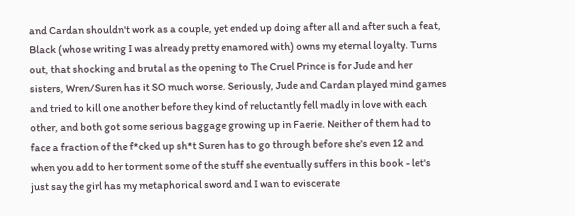and Cardan shouldn't work as a couple, yet ended up doing after all and after such a feat, Black (whose writing I was already pretty enamored with) owns my eternal loyalty. Turns out, that shocking and brutal as the opening to The Cruel Prince is for Jude and her sisters, Wren/Suren has it SO much worse. Seriously, Jude and Cardan played mind games and tried to kill one another before they kind of reluctantly fell madly in love with each other, and both got some serious baggage growing up in Faerie. Neither of them had to face a fraction of the f*cked up sh*t Suren has to go through before she's even 12 and when you add to her torment some of the stuff she eventually suffers in this book - let's just say the girl has my metaphorical sword and I wan to eviscerate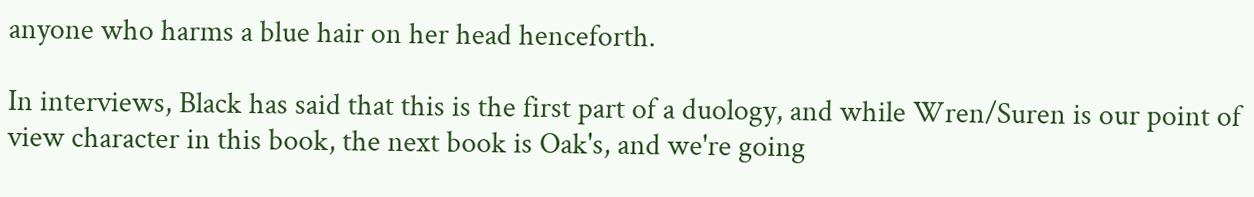anyone who harms a blue hair on her head henceforth.

In interviews, Black has said that this is the first part of a duology, and while Wren/Suren is our point of view character in this book, the next book is Oak's, and we're going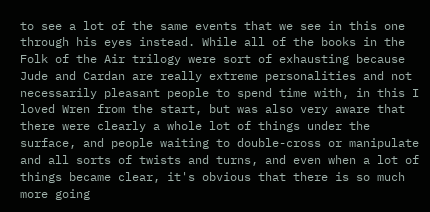to see a lot of the same events that we see in this one through his eyes instead. While all of the books in the Folk of the Air trilogy were sort of exhausting because Jude and Cardan are really extreme personalities and not necessarily pleasant people to spend time with, in this I loved Wren from the start, but was also very aware that there were clearly a whole lot of things under the surface, and people waiting to double-cross or manipulate and all sorts of twists and turns, and even when a lot of things became clear, it's obvious that there is so much more going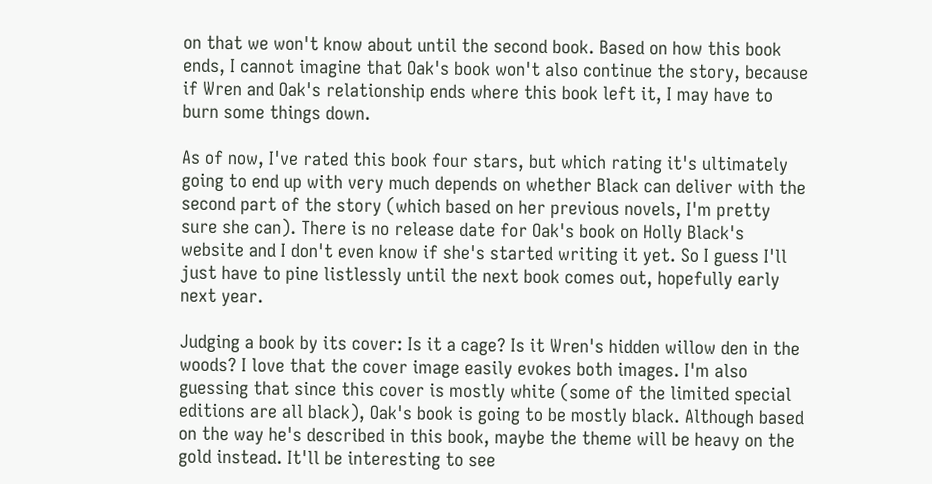on that we won't know about until the second book. Based on how this book ends, I cannot imagine that Oak's book won't also continue the story, because if Wren and Oak's relationship ends where this book left it, I may have to burn some things down.

As of now, I've rated this book four stars, but which rating it's ultimately going to end up with very much depends on whether Black can deliver with the second part of the story (which based on her previous novels, I'm pretty sure she can). There is no release date for Oak's book on Holly Black's website and I don't even know if she's started writing it yet. So I guess I'll just have to pine listlessly until the next book comes out, hopefully early next year.

Judging a book by its cover: Is it a cage? Is it Wren's hidden willow den in the woods? I love that the cover image easily evokes both images. I'm also guessing that since this cover is mostly white (some of the limited special editions are all black), Oak's book is going to be mostly black. Although based on the way he's described in this book, maybe the theme will be heavy on the gold instead. It'll be interesting to see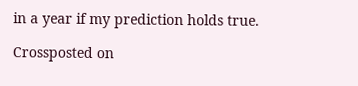in a year if my prediction holds true.

Crossposted on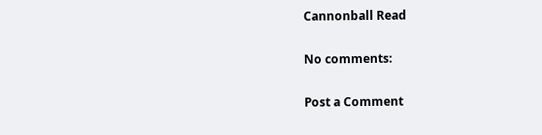Cannonball Read

No comments:

Post a Comment